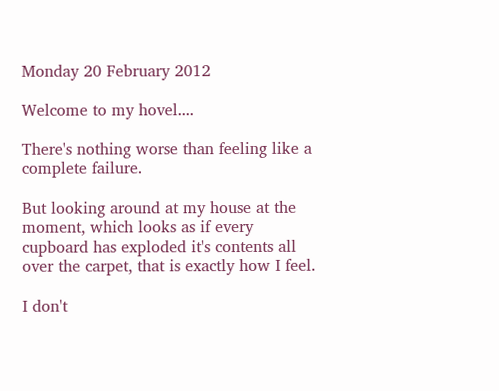Monday 20 February 2012

Welcome to my hovel....

There's nothing worse than feeling like a complete failure.

But looking around at my house at the moment, which looks as if every cupboard has exploded it's contents all over the carpet, that is exactly how I feel.

I don't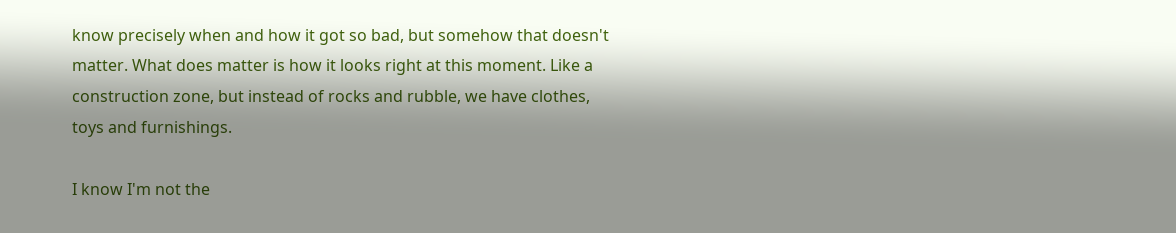know precisely when and how it got so bad, but somehow that doesn't matter. What does matter is how it looks right at this moment. Like a construction zone, but instead of rocks and rubble, we have clothes, toys and furnishings.

I know I'm not the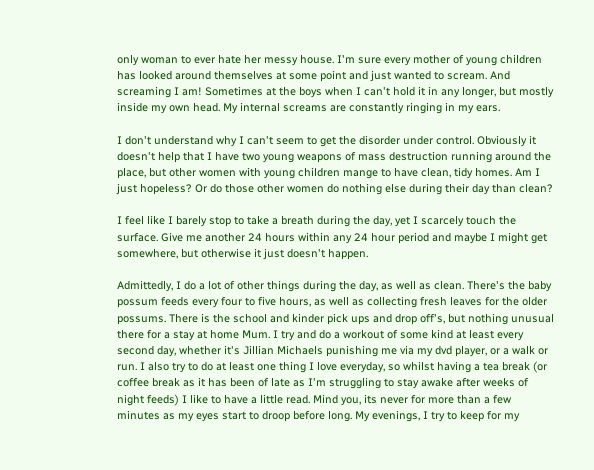only woman to ever hate her messy house. I'm sure every mother of young children has looked around themselves at some point and just wanted to scream. And screaming I am! Sometimes at the boys when I can't hold it in any longer, but mostly inside my own head. My internal screams are constantly ringing in my ears.

I don't understand why I can't seem to get the disorder under control. Obviously it doesn't help that I have two young weapons of mass destruction running around the place, but other women with young children mange to have clean, tidy homes. Am I just hopeless? Or do those other women do nothing else during their day than clean?

I feel like I barely stop to take a breath during the day, yet I scarcely touch the surface. Give me another 24 hours within any 24 hour period and maybe I might get somewhere, but otherwise it just doesn't happen.

Admittedly, I do a lot of other things during the day, as well as clean. There's the baby possum feeds every four to five hours, as well as collecting fresh leaves for the older possums. There is the school and kinder pick ups and drop off's, but nothing unusual there for a stay at home Mum. I try and do a workout of some kind at least every second day, whether it's Jillian Michaels punishing me via my dvd player, or a walk or run. I also try to do at least one thing I love everyday, so whilst having a tea break (or coffee break as it has been of late as I'm struggling to stay awake after weeks of night feeds) I like to have a little read. Mind you, its never for more than a few minutes as my eyes start to droop before long. My evenings, I try to keep for my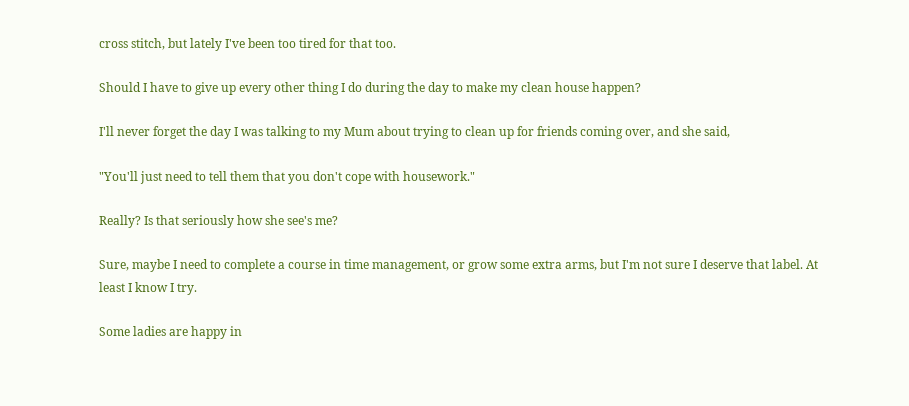cross stitch, but lately I've been too tired for that too.

Should I have to give up every other thing I do during the day to make my clean house happen?

I'll never forget the day I was talking to my Mum about trying to clean up for friends coming over, and she said,

"You'll just need to tell them that you don't cope with housework."

Really? Is that seriously how she see's me?

Sure, maybe I need to complete a course in time management, or grow some extra arms, but I'm not sure I deserve that label. At least I know I try.

Some ladies are happy in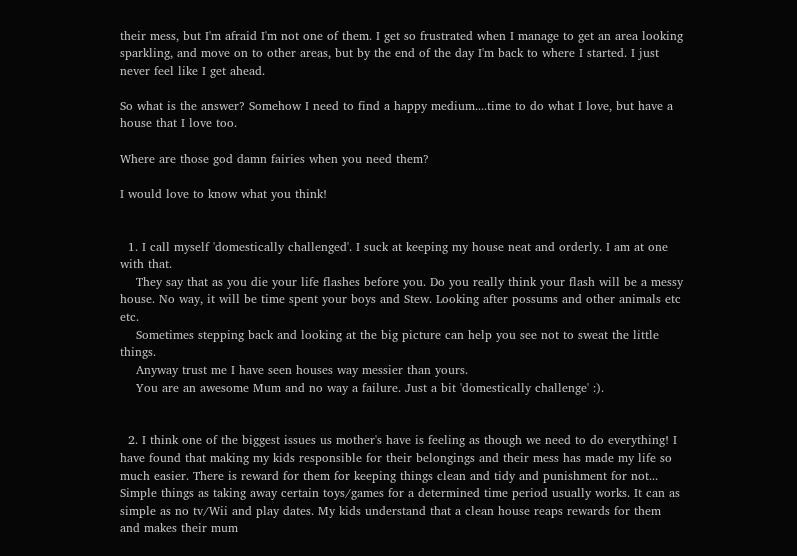their mess, but I'm afraid I'm not one of them. I get so frustrated when I manage to get an area looking sparkling, and move on to other areas, but by the end of the day I'm back to where I started. I just never feel like I get ahead.

So what is the answer? Somehow I need to find a happy medium....time to do what I love, but have a house that I love too.

Where are those god damn fairies when you need them?

I would love to know what you think!


  1. I call myself 'domestically challenged'. I suck at keeping my house neat and orderly. I am at one with that.
    They say that as you die your life flashes before you. Do you really think your flash will be a messy house. No way, it will be time spent your boys and Stew. Looking after possums and other animals etc etc.
    Sometimes stepping back and looking at the big picture can help you see not to sweat the little things.
    Anyway trust me I have seen houses way messier than yours.
    You are an awesome Mum and no way a failure. Just a bit 'domestically challenge' :).


  2. I think one of the biggest issues us mother's have is feeling as though we need to do everything! I have found that making my kids responsible for their belongings and their mess has made my life so much easier. There is reward for them for keeping things clean and tidy and punishment for not... Simple things as taking away certain toys/games for a determined time period usually works. It can as simple as no tv/Wii and play dates. My kids understand that a clean house reaps rewards for them and makes their mum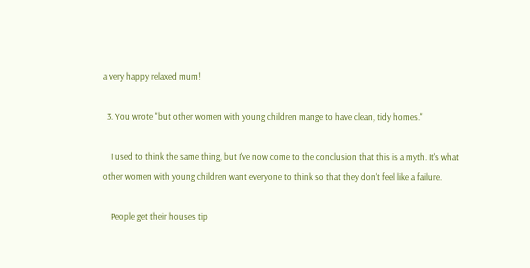a very happy relaxed mum!

  3. You wrote "but other women with young children mange to have clean, tidy homes."

    I used to think the same thing, but I've now come to the conclusion that this is a myth. It's what other women with young children want everyone to think so that they don't feel like a failure.

    People get their houses tip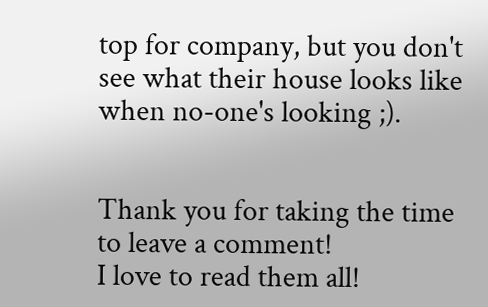top for company, but you don't see what their house looks like when no-one's looking ;).


Thank you for taking the time to leave a comment!
I love to read them all!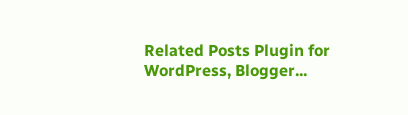Related Posts Plugin for WordPress, Blogger...